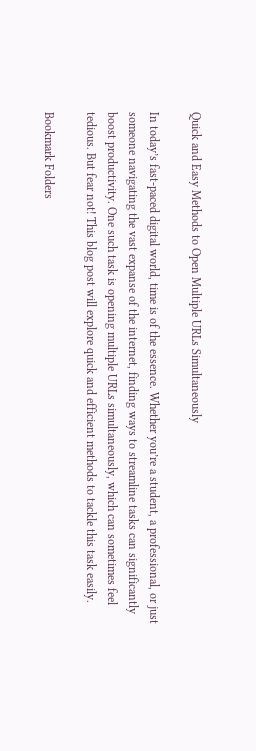Quick and Easy Methods to Open Multiple URLs Simultaneously

In today’s fast-paced digital world, time is of the essence. Whether you’re a student, a professional, or just someone navigating the vast expanse of the internet, finding ways to streamline tasks can significantly boost productivity. One such task is opening multiple URLs simultaneously, which can sometimes feel tedious. But fear not! This blog post will explore quick and efficient methods to tackle this task easily.

Bookmark Folders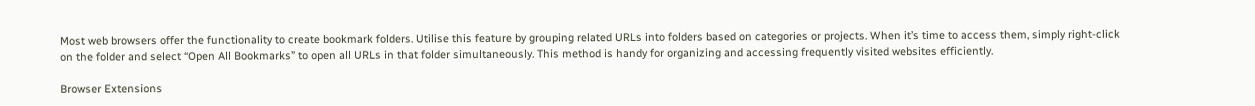Most web browsers offer the functionality to create bookmark folders. Utilise this feature by grouping related URLs into folders based on categories or projects. When it’s time to access them, simply right-click on the folder and select “Open All Bookmarks” to open all URLs in that folder simultaneously. This method is handy for organizing and accessing frequently visited websites efficiently.

Browser Extensions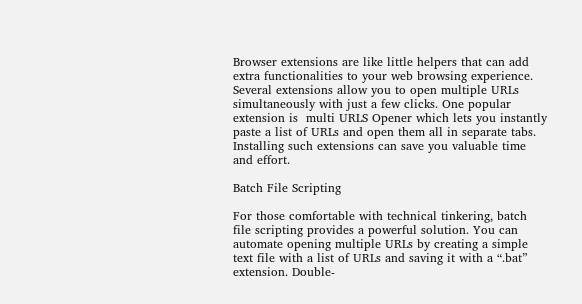Browser extensions are like little helpers that can add extra functionalities to your web browsing experience. Several extensions allow you to open multiple URLs simultaneously with just a few clicks. One popular extension is  multi URLS Opener which lets you instantly paste a list of URLs and open them all in separate tabs. Installing such extensions can save you valuable time and effort.

Batch File Scripting

For those comfortable with technical tinkering, batch file scripting provides a powerful solution. You can automate opening multiple URLs by creating a simple text file with a list of URLs and saving it with a “.bat” extension. Double-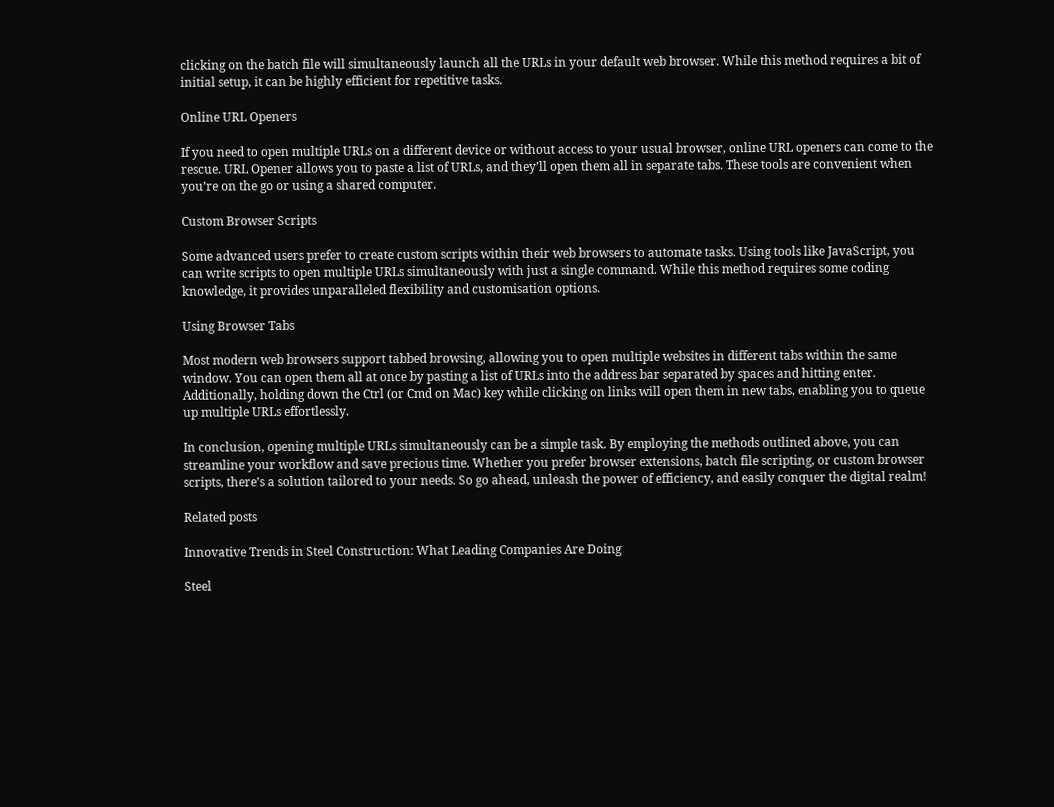clicking on the batch file will simultaneously launch all the URLs in your default web browser. While this method requires a bit of initial setup, it can be highly efficient for repetitive tasks.

Online URL Openers

If you need to open multiple URLs on a different device or without access to your usual browser, online URL openers can come to the rescue. URL Opener allows you to paste a list of URLs, and they’ll open them all in separate tabs. These tools are convenient when you’re on the go or using a shared computer.

Custom Browser Scripts

Some advanced users prefer to create custom scripts within their web browsers to automate tasks. Using tools like JavaScript, you can write scripts to open multiple URLs simultaneously with just a single command. While this method requires some coding knowledge, it provides unparalleled flexibility and customisation options.

Using Browser Tabs

Most modern web browsers support tabbed browsing, allowing you to open multiple websites in different tabs within the same window. You can open them all at once by pasting a list of URLs into the address bar separated by spaces and hitting enter. Additionally, holding down the Ctrl (or Cmd on Mac) key while clicking on links will open them in new tabs, enabling you to queue up multiple URLs effortlessly.

In conclusion, opening multiple URLs simultaneously can be a simple task. By employing the methods outlined above, you can streamline your workflow and save precious time. Whether you prefer browser extensions, batch file scripting, or custom browser scripts, there’s a solution tailored to your needs. So go ahead, unleash the power of efficiency, and easily conquer the digital realm!

Related posts

Innovative Trends in Steel Construction: What Leading Companies Are Doing

Steel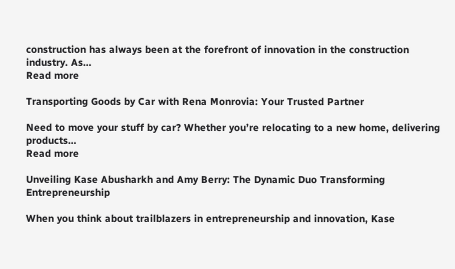construction has always been at the forefront of innovation in the construction industry. As…
Read more

Transporting Goods by Car with Rena Monrovia: Your Trusted Partner

Need to move your stuff by car? Whether you’re relocating to a new home, delivering products…
Read more

Unveiling Kase Abusharkh and Amy Berry: The Dynamic Duo Transforming Entrepreneurship

When you think about trailblazers in entrepreneurship and innovation, Kase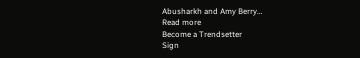Abusharkh and Amy Berry…
Read more
Become a Trendsetter
Sign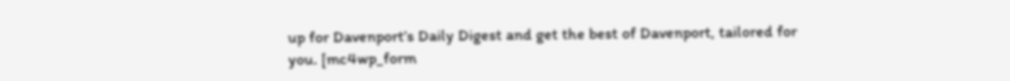up for Davenport’s Daily Digest and get the best of Davenport, tailored for you. [mc4wp_form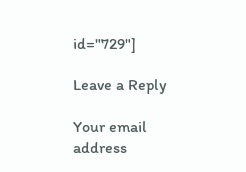id="729"]

Leave a Reply

Your email address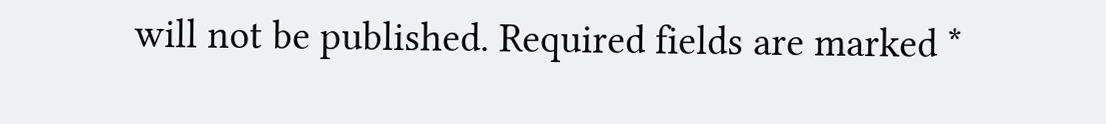will not be published. Required fields are marked *